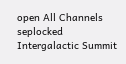open All Channels
seplocked Intergalactic Summit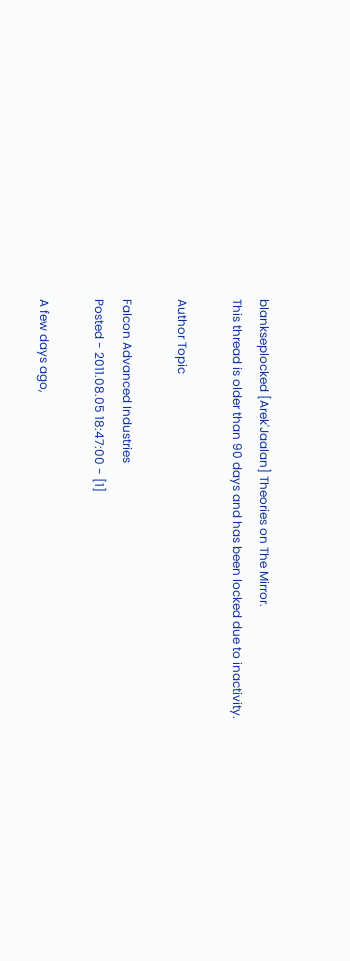blankseplocked [Arek'Jaalan] Theories on The Mirror.
This thread is older than 90 days and has been locked due to inactivity.

Author Topic

Falcon Advanced Industries
Posted - 2011.08.05 18:47:00 - [1]

A few days ago,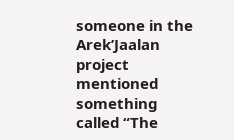someone in the Arek’Jaalan project mentioned something called “The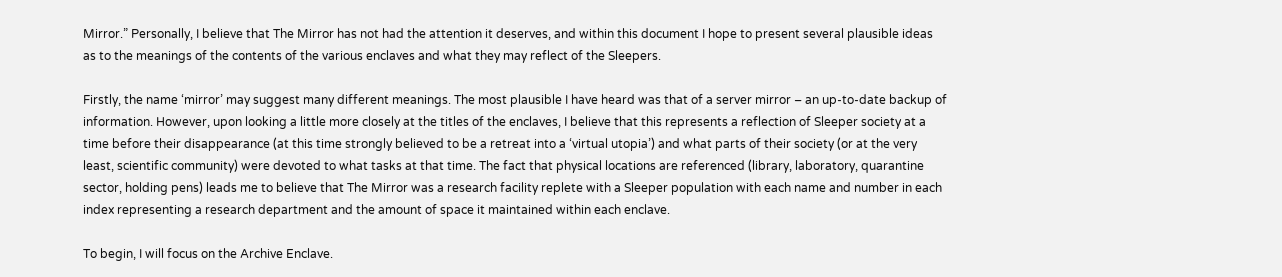Mirror.” Personally, I believe that The Mirror has not had the attention it deserves, and within this document I hope to present several plausible ideas as to the meanings of the contents of the various enclaves and what they may reflect of the Sleepers.

Firstly, the name ‘mirror’ may suggest many different meanings. The most plausible I have heard was that of a server mirror – an up-to-date backup of information. However, upon looking a little more closely at the titles of the enclaves, I believe that this represents a reflection of Sleeper society at a time before their disappearance (at this time strongly believed to be a retreat into a ‘virtual utopia’) and what parts of their society (or at the very least, scientific community) were devoted to what tasks at that time. The fact that physical locations are referenced (library, laboratory, quarantine sector, holding pens) leads me to believe that The Mirror was a research facility replete with a Sleeper population with each name and number in each index representing a research department and the amount of space it maintained within each enclave.

To begin, I will focus on the Archive Enclave.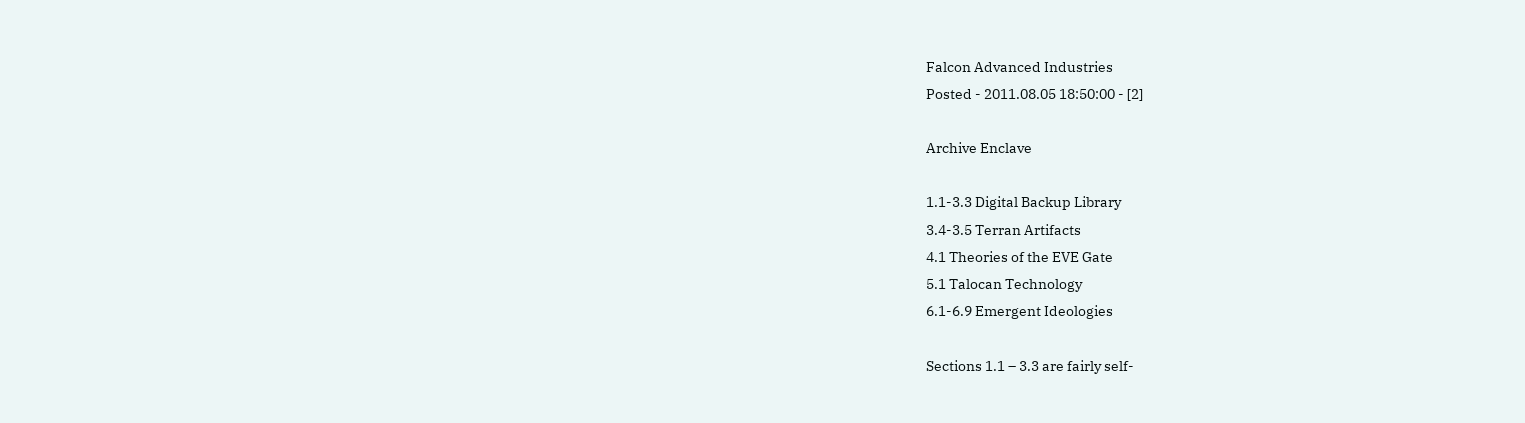Falcon Advanced Industries
Posted - 2011.08.05 18:50:00 - [2]

Archive Enclave

1.1-3.3 Digital Backup Library
3.4-3.5 Terran Artifacts
4.1 Theories of the EVE Gate
5.1 Talocan Technology
6.1-6.9 Emergent Ideologies

Sections 1.1 – 3.3 are fairly self-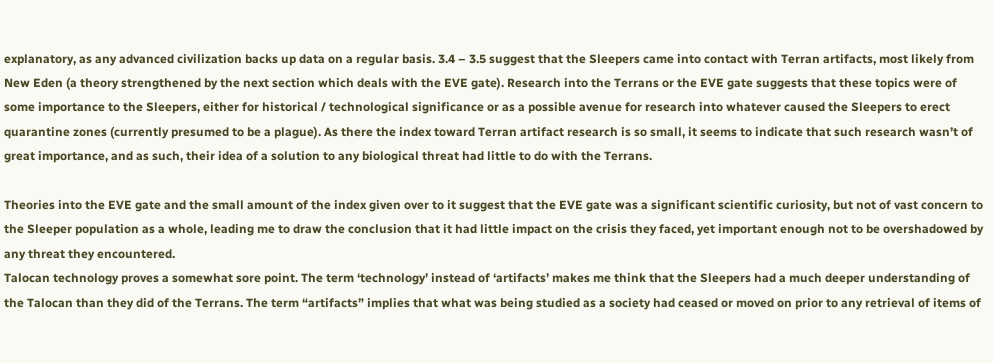explanatory, as any advanced civilization backs up data on a regular basis. 3.4 – 3.5 suggest that the Sleepers came into contact with Terran artifacts, most likely from New Eden (a theory strengthened by the next section which deals with the EVE gate). Research into the Terrans or the EVE gate suggests that these topics were of some importance to the Sleepers, either for historical / technological significance or as a possible avenue for research into whatever caused the Sleepers to erect quarantine zones (currently presumed to be a plague). As there the index toward Terran artifact research is so small, it seems to indicate that such research wasn’t of great importance, and as such, their idea of a solution to any biological threat had little to do with the Terrans.

Theories into the EVE gate and the small amount of the index given over to it suggest that the EVE gate was a significant scientific curiosity, but not of vast concern to the Sleeper population as a whole, leading me to draw the conclusion that it had little impact on the crisis they faced, yet important enough not to be overshadowed by any threat they encountered.
Talocan technology proves a somewhat sore point. The term ‘technology’ instead of ‘artifacts’ makes me think that the Sleepers had a much deeper understanding of the Talocan than they did of the Terrans. The term “artifacts” implies that what was being studied as a society had ceased or moved on prior to any retrieval of items of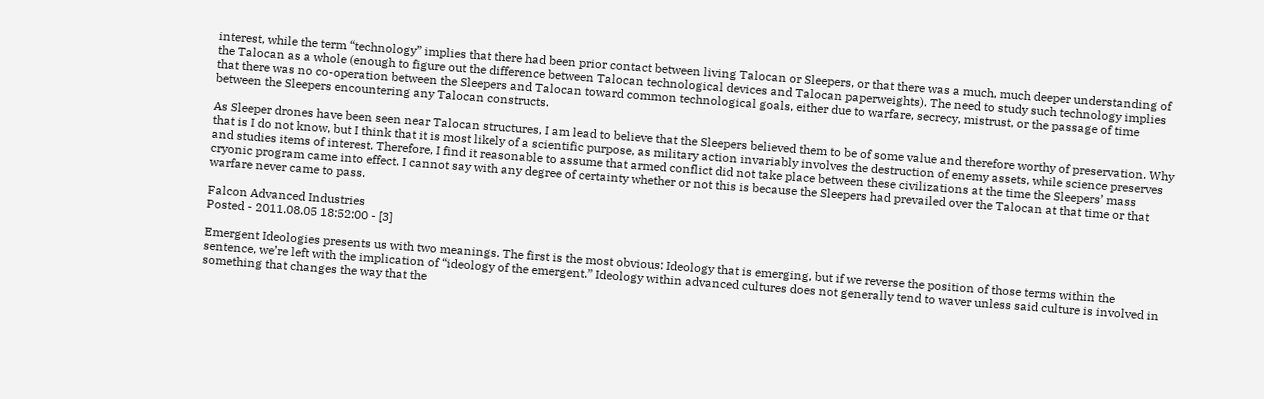interest, while the term “technology” implies that there had been prior contact between living Talocan or Sleepers, or that there was a much, much deeper understanding of the Talocan as a whole (enough to figure out the difference between Talocan technological devices and Talocan paperweights). The need to study such technology implies that there was no co-operation between the Sleepers and Talocan toward common technological goals, either due to warfare, secrecy, mistrust, or the passage of time between the Sleepers encountering any Talocan constructs.

As Sleeper drones have been seen near Talocan structures, I am lead to believe that the Sleepers believed them to be of some value and therefore worthy of preservation. Why that is I do not know, but I think that it is most likely of a scientific purpose, as military action invariably involves the destruction of enemy assets, while science preserves and studies items of interest. Therefore, I find it reasonable to assume that armed conflict did not take place between these civilizations at the time the Sleepers’ mass cryonic program came into effect. I cannot say with any degree of certainty whether or not this is because the Sleepers had prevailed over the Talocan at that time or that warfare never came to pass.

Falcon Advanced Industries
Posted - 2011.08.05 18:52:00 - [3]

Emergent Ideologies presents us with two meanings. The first is the most obvious: Ideology that is emerging, but if we reverse the position of those terms within the sentence, we’re left with the implication of “ideology of the emergent.” Ideology within advanced cultures does not generally tend to waver unless said culture is involved in something that changes the way that the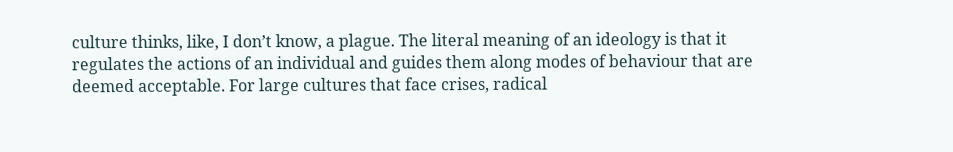culture thinks, like, I don’t know, a plague. The literal meaning of an ideology is that it regulates the actions of an individual and guides them along modes of behaviour that are deemed acceptable. For large cultures that face crises, radical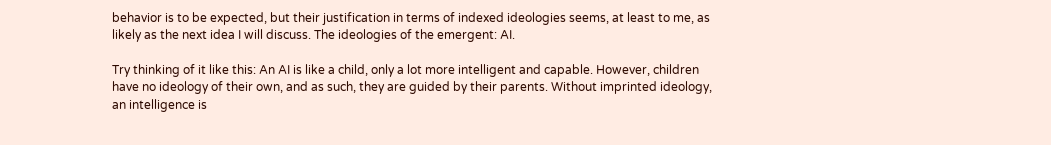behavior is to be expected, but their justification in terms of indexed ideologies seems, at least to me, as likely as the next idea I will discuss. The ideologies of the emergent: AI.

Try thinking of it like this: An AI is like a child, only a lot more intelligent and capable. However, children have no ideology of their own, and as such, they are guided by their parents. Without imprinted ideology, an intelligence is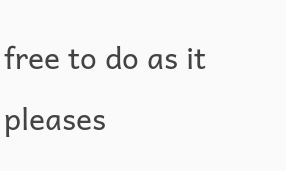free to do as it pleases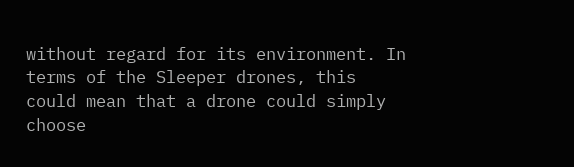without regard for its environment. In terms of the Sleeper drones, this could mean that a drone could simply choose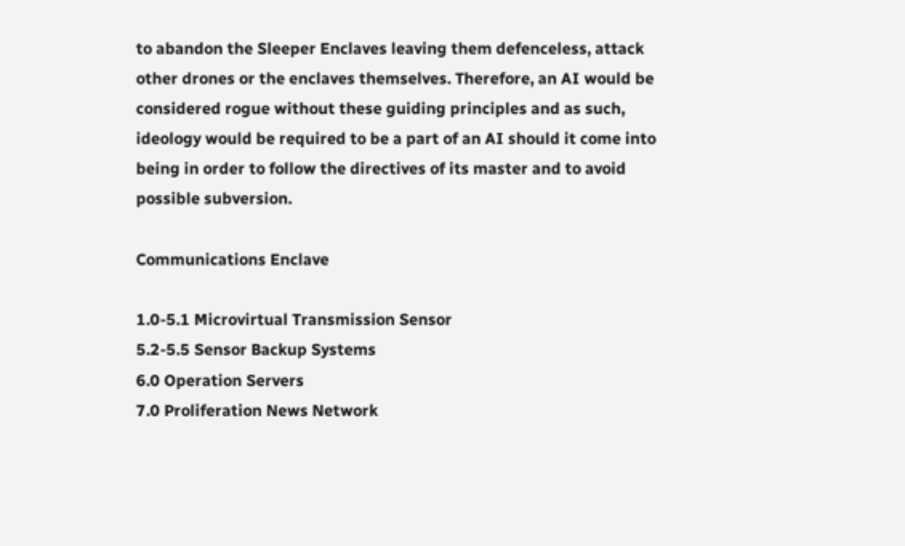to abandon the Sleeper Enclaves leaving them defenceless, attack other drones or the enclaves themselves. Therefore, an AI would be considered rogue without these guiding principles and as such, ideology would be required to be a part of an AI should it come into being in order to follow the directives of its master and to avoid possible subversion.

Communications Enclave

1.0-5.1 Microvirtual Transmission Sensor
5.2-5.5 Sensor Backup Systems
6.0 Operation Servers
7.0 Proliferation News Network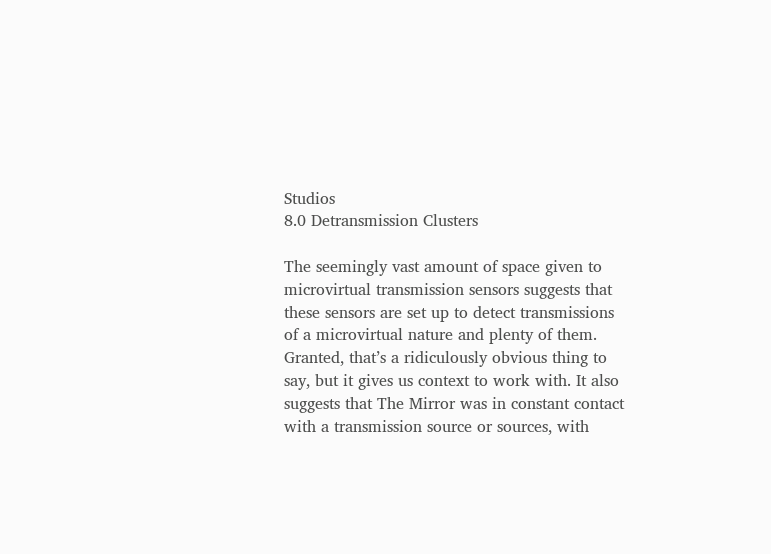Studios
8.0 Detransmission Clusters

The seemingly vast amount of space given to microvirtual transmission sensors suggests that these sensors are set up to detect transmissions of a microvirtual nature and plenty of them. Granted, that’s a ridiculously obvious thing to say, but it gives us context to work with. It also suggests that The Mirror was in constant contact with a transmission source or sources, with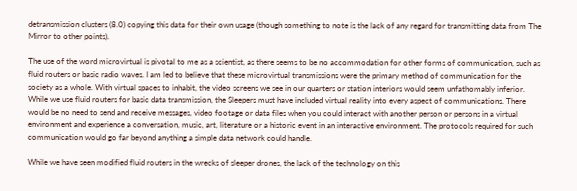detransmission clusters (8.0) copying this data for their own usage (though something to note is the lack of any regard for transmitting data from The Mirror to other points).

The use of the word microvirtual is pivotal to me as a scientist, as there seems to be no accommodation for other forms of communication, such as fluid routers or basic radio waves. I am led to believe that these microvirtual transmissions were the primary method of communication for the society as a whole. With virtual spaces to inhabit, the video screens we see in our quarters or station interiors would seem unfathomably inferior. While we use fluid routers for basic data transmission, the Sleepers must have included virtual reality into every aspect of communications. There would be no need to send and receive messages, video footage or data files when you could interact with another person or persons in a virtual environment and experience a conversation, music, art, literature or a historic event in an interactive environment. The protocols required for such communication would go far beyond anything a simple data network could handle.

While we have seen modified fluid routers in the wrecks of sleeper drones, the lack of the technology on this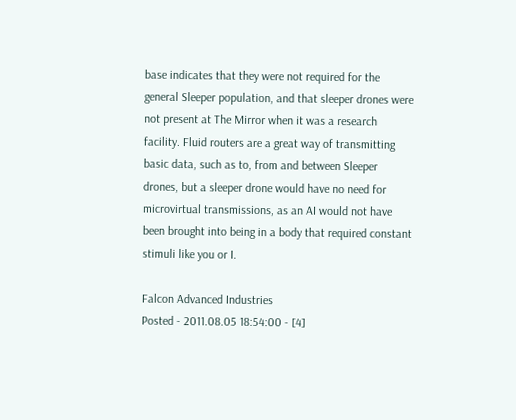base indicates that they were not required for the general Sleeper population, and that sleeper drones were not present at The Mirror when it was a research facility. Fluid routers are a great way of transmitting basic data, such as to, from and between Sleeper drones, but a sleeper drone would have no need for microvirtual transmissions, as an AI would not have been brought into being in a body that required constant stimuli like you or I.

Falcon Advanced Industries
Posted - 2011.08.05 18:54:00 - [4]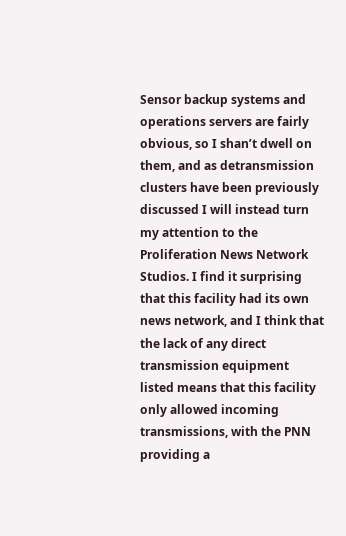Sensor backup systems and operations servers are fairly obvious, so I shan’t dwell on them, and as detransmission clusters have been previously discussed I will instead turn my attention to the Proliferation News Network Studios. I find it surprising that this facility had its own news network, and I think that the lack of any direct transmission equipment listed means that this facility only allowed incoming transmissions, with the PNN providing a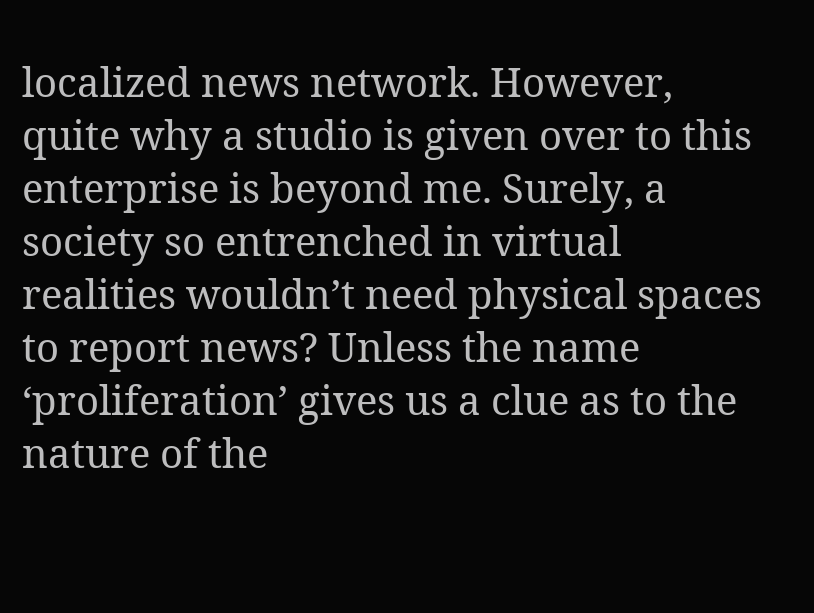localized news network. However, quite why a studio is given over to this enterprise is beyond me. Surely, a society so entrenched in virtual realities wouldn’t need physical spaces to report news? Unless the name ‘proliferation’ gives us a clue as to the nature of the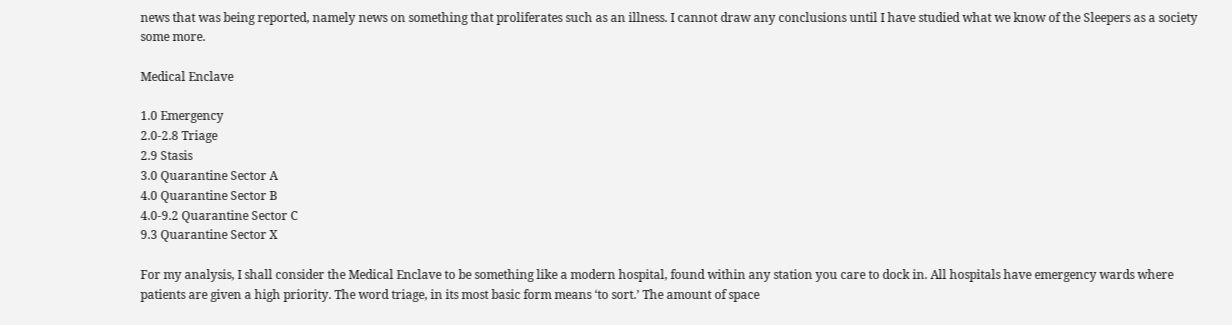news that was being reported, namely news on something that proliferates such as an illness. I cannot draw any conclusions until I have studied what we know of the Sleepers as a society some more.

Medical Enclave

1.0 Emergency
2.0-2.8 Triage
2.9 Stasis
3.0 Quarantine Sector A
4.0 Quarantine Sector B
4.0-9.2 Quarantine Sector C
9.3 Quarantine Sector X

For my analysis, I shall consider the Medical Enclave to be something like a modern hospital, found within any station you care to dock in. All hospitals have emergency wards where patients are given a high priority. The word triage, in its most basic form means ‘to sort.’ The amount of space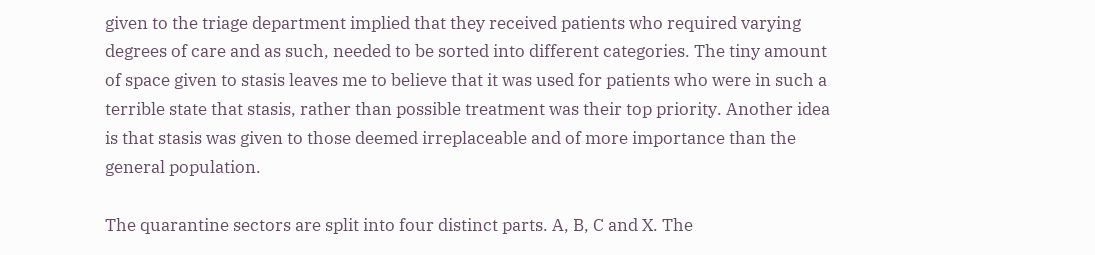given to the triage department implied that they received patients who required varying degrees of care and as such, needed to be sorted into different categories. The tiny amount of space given to stasis leaves me to believe that it was used for patients who were in such a terrible state that stasis, rather than possible treatment was their top priority. Another idea is that stasis was given to those deemed irreplaceable and of more importance than the general population.

The quarantine sectors are split into four distinct parts. A, B, C and X. The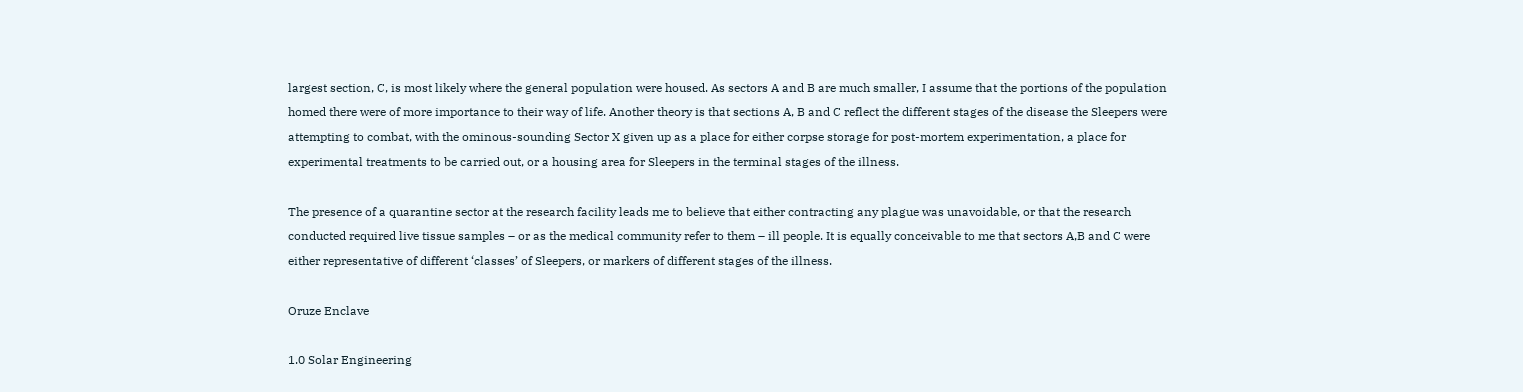largest section, C, is most likely where the general population were housed. As sectors A and B are much smaller, I assume that the portions of the population homed there were of more importance to their way of life. Another theory is that sections A, B and C reflect the different stages of the disease the Sleepers were attempting to combat, with the ominous-sounding Sector X given up as a place for either corpse storage for post-mortem experimentation, a place for experimental treatments to be carried out, or a housing area for Sleepers in the terminal stages of the illness.

The presence of a quarantine sector at the research facility leads me to believe that either contracting any plague was unavoidable, or that the research conducted required live tissue samples – or as the medical community refer to them – ill people. It is equally conceivable to me that sectors A,B and C were either representative of different ‘classes’ of Sleepers, or markers of different stages of the illness.

Oruze Enclave

1.0 Solar Engineering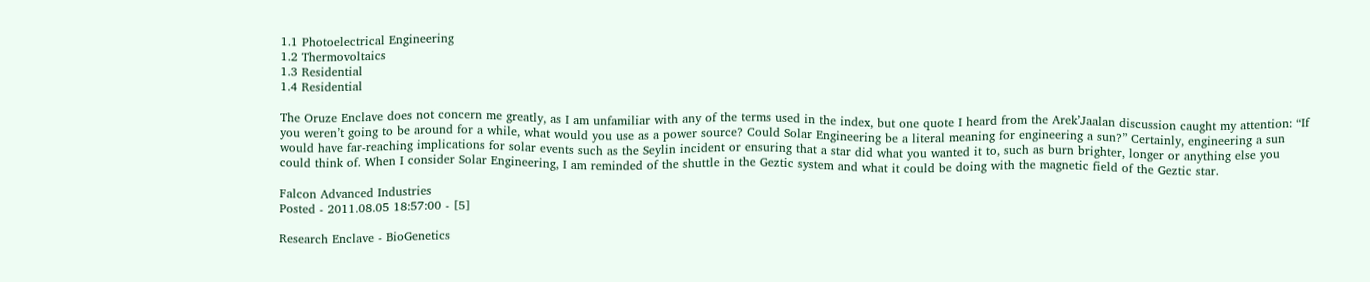1.1 Photoelectrical Engineering
1.2 Thermovoltaics
1.3 Residential
1.4 Residential

The Oruze Enclave does not concern me greatly, as I am unfamiliar with any of the terms used in the index, but one quote I heard from the Arek’Jaalan discussion caught my attention: “If you weren’t going to be around for a while, what would you use as a power source? Could Solar Engineering be a literal meaning for engineering a sun?” Certainly, engineering a sun would have far-reaching implications for solar events such as the Seylin incident or ensuring that a star did what you wanted it to, such as burn brighter, longer or anything else you could think of. When I consider Solar Engineering, I am reminded of the shuttle in the Geztic system and what it could be doing with the magnetic field of the Geztic star.

Falcon Advanced Industries
Posted - 2011.08.05 18:57:00 - [5]

Research Enclave - BioGenetics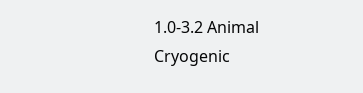1.0-3.2 Animal Cryogenic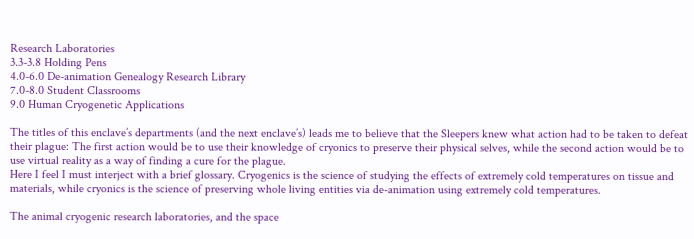Research Laboratories
3.3-3.8 Holding Pens
4.0-6.0 De-animation Genealogy Research Library
7.0-8.0 Student Classrooms
9.0 Human Cryogenetic Applications

The titles of this enclave’s departments (and the next enclave’s) leads me to believe that the Sleepers knew what action had to be taken to defeat their plague: The first action would be to use their knowledge of cryonics to preserve their physical selves, while the second action would be to use virtual reality as a way of finding a cure for the plague.
Here I feel I must interject with a brief glossary. Cryogenics is the science of studying the effects of extremely cold temperatures on tissue and materials, while cryonics is the science of preserving whole living entities via de-animation using extremely cold temperatures.

The animal cryogenic research laboratories, and the space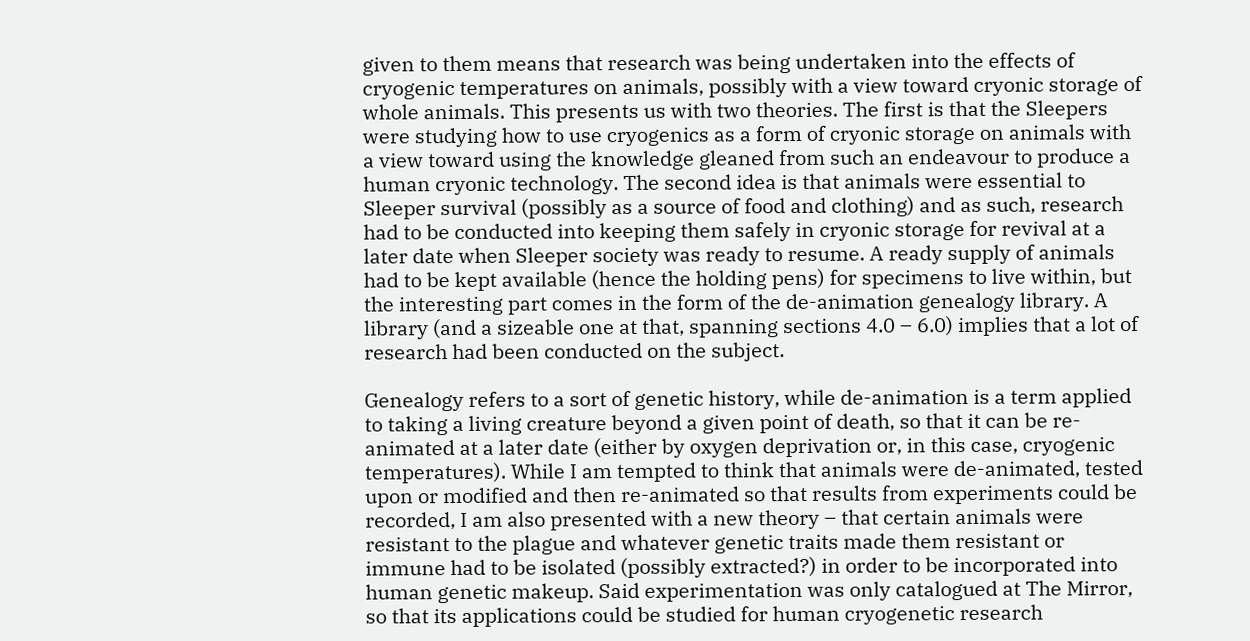given to them means that research was being undertaken into the effects of cryogenic temperatures on animals, possibly with a view toward cryonic storage of whole animals. This presents us with two theories. The first is that the Sleepers were studying how to use cryogenics as a form of cryonic storage on animals with a view toward using the knowledge gleaned from such an endeavour to produce a human cryonic technology. The second idea is that animals were essential to Sleeper survival (possibly as a source of food and clothing) and as such, research had to be conducted into keeping them safely in cryonic storage for revival at a later date when Sleeper society was ready to resume. A ready supply of animals had to be kept available (hence the holding pens) for specimens to live within, but the interesting part comes in the form of the de-animation genealogy library. A library (and a sizeable one at that, spanning sections 4.0 – 6.0) implies that a lot of research had been conducted on the subject.

Genealogy refers to a sort of genetic history, while de-animation is a term applied to taking a living creature beyond a given point of death, so that it can be re-animated at a later date (either by oxygen deprivation or, in this case, cryogenic temperatures). While I am tempted to think that animals were de-animated, tested upon or modified and then re-animated so that results from experiments could be recorded, I am also presented with a new theory – that certain animals were resistant to the plague and whatever genetic traits made them resistant or immune had to be isolated (possibly extracted?) in order to be incorporated into human genetic makeup. Said experimentation was only catalogued at The Mirror, so that its applications could be studied for human cryogenetic research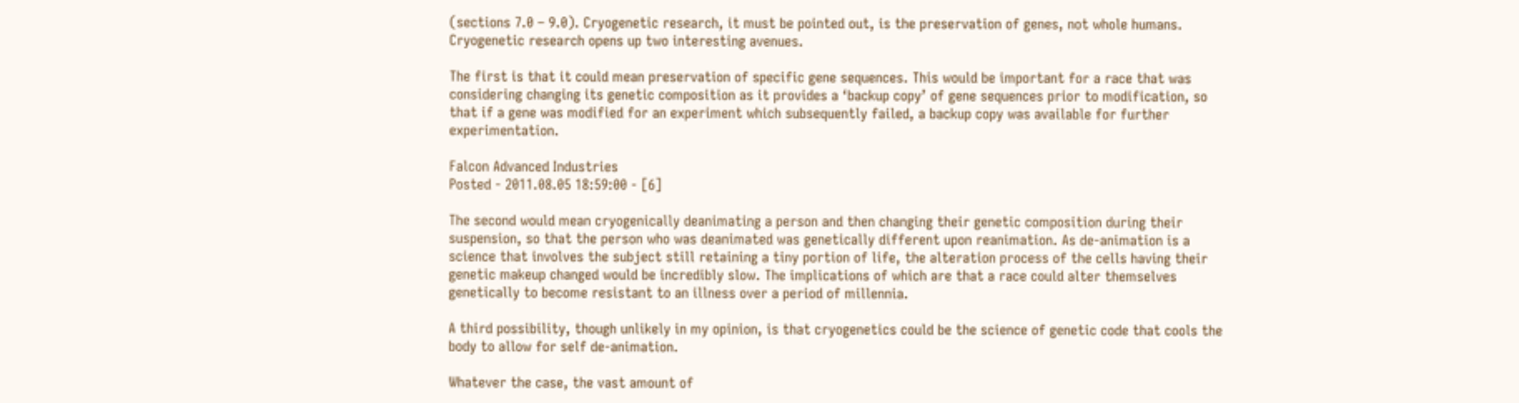(sections 7.0 – 9.0). Cryogenetic research, it must be pointed out, is the preservation of genes, not whole humans. Cryogenetic research opens up two interesting avenues.

The first is that it could mean preservation of specific gene sequences. This would be important for a race that was considering changing its genetic composition as it provides a ‘backup copy’ of gene sequences prior to modification, so that if a gene was modified for an experiment which subsequently failed, a backup copy was available for further experimentation.

Falcon Advanced Industries
Posted - 2011.08.05 18:59:00 - [6]

The second would mean cryogenically deanimating a person and then changing their genetic composition during their suspension, so that the person who was deanimated was genetically different upon reanimation. As de-animation is a science that involves the subject still retaining a tiny portion of life, the alteration process of the cells having their genetic makeup changed would be incredibly slow. The implications of which are that a race could alter themselves genetically to become resistant to an illness over a period of millennia.

A third possibility, though unlikely in my opinion, is that cryogenetics could be the science of genetic code that cools the body to allow for self de-animation.

Whatever the case, the vast amount of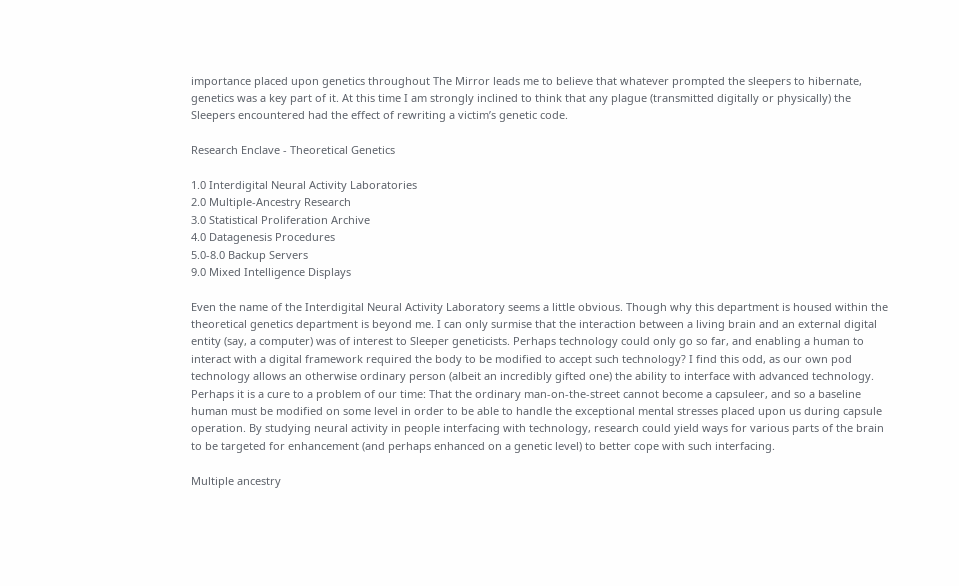importance placed upon genetics throughout The Mirror leads me to believe that whatever prompted the sleepers to hibernate, genetics was a key part of it. At this time I am strongly inclined to think that any plague (transmitted digitally or physically) the Sleepers encountered had the effect of rewriting a victim’s genetic code.

Research Enclave - Theoretical Genetics

1.0 Interdigital Neural Activity Laboratories
2.0 Multiple-Ancestry Research
3.0 Statistical Proliferation Archive
4.0 Datagenesis Procedures
5.0-8.0 Backup Servers
9.0 Mixed Intelligence Displays

Even the name of the Interdigital Neural Activity Laboratory seems a little obvious. Though why this department is housed within the theoretical genetics department is beyond me. I can only surmise that the interaction between a living brain and an external digital entity (say, a computer) was of interest to Sleeper geneticists. Perhaps technology could only go so far, and enabling a human to interact with a digital framework required the body to be modified to accept such technology? I find this odd, as our own pod technology allows an otherwise ordinary person (albeit an incredibly gifted one) the ability to interface with advanced technology. Perhaps it is a cure to a problem of our time: That the ordinary man-on-the-street cannot become a capsuleer, and so a baseline human must be modified on some level in order to be able to handle the exceptional mental stresses placed upon us during capsule operation. By studying neural activity in people interfacing with technology, research could yield ways for various parts of the brain to be targeted for enhancement (and perhaps enhanced on a genetic level) to better cope with such interfacing.

Multiple ancestry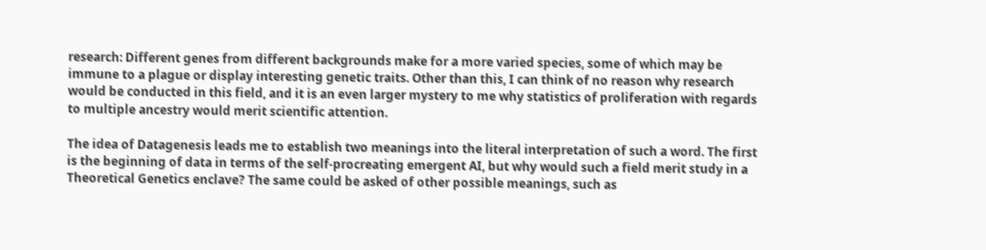research: Different genes from different backgrounds make for a more varied species, some of which may be immune to a plague or display interesting genetic traits. Other than this, I can think of no reason why research would be conducted in this field, and it is an even larger mystery to me why statistics of proliferation with regards to multiple ancestry would merit scientific attention.

The idea of Datagenesis leads me to establish two meanings into the literal interpretation of such a word. The first is the beginning of data in terms of the self-procreating emergent AI, but why would such a field merit study in a Theoretical Genetics enclave? The same could be asked of other possible meanings, such as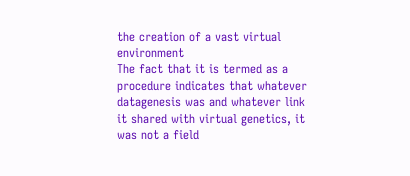the creation of a vast virtual environment
The fact that it is termed as a procedure indicates that whatever datagenesis was and whatever link it shared with virtual genetics, it was not a field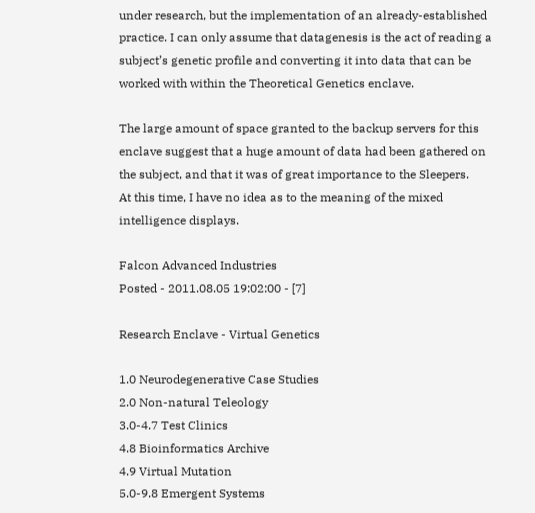under research, but the implementation of an already-established practice. I can only assume that datagenesis is the act of reading a subject’s genetic profile and converting it into data that can be worked with within the Theoretical Genetics enclave.

The large amount of space granted to the backup servers for this enclave suggest that a huge amount of data had been gathered on the subject, and that it was of great importance to the Sleepers.
At this time, I have no idea as to the meaning of the mixed intelligence displays.

Falcon Advanced Industries
Posted - 2011.08.05 19:02:00 - [7]

Research Enclave - Virtual Genetics

1.0 Neurodegenerative Case Studies
2.0 Non-natural Teleology
3.0-4.7 Test Clinics
4.8 Bioinformatics Archive
4.9 Virtual Mutation
5.0-9.8 Emergent Systems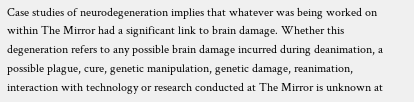Case studies of neurodegeneration implies that whatever was being worked on within The Mirror had a significant link to brain damage. Whether this degeneration refers to any possible brain damage incurred during deanimation, a possible plague, cure, genetic manipulation, genetic damage, reanimation, interaction with technology or research conducted at The Mirror is unknown at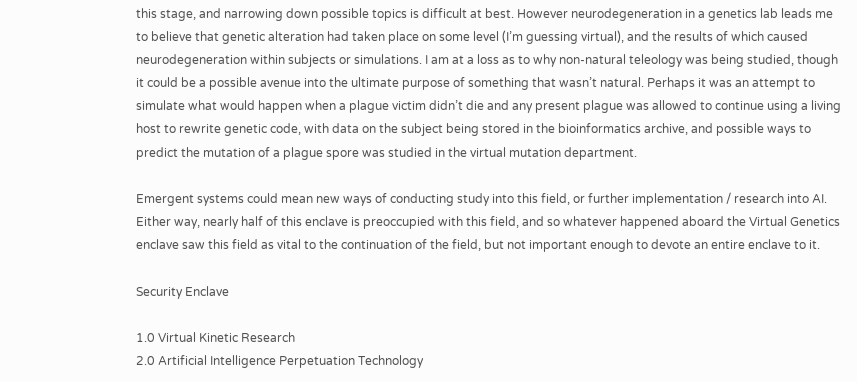this stage, and narrowing down possible topics is difficult at best. However neurodegeneration in a genetics lab leads me to believe that genetic alteration had taken place on some level (I’m guessing virtual), and the results of which caused neurodegeneration within subjects or simulations. I am at a loss as to why non-natural teleology was being studied, though it could be a possible avenue into the ultimate purpose of something that wasn’t natural. Perhaps it was an attempt to simulate what would happen when a plague victim didn’t die and any present plague was allowed to continue using a living host to rewrite genetic code, with data on the subject being stored in the bioinformatics archive, and possible ways to predict the mutation of a plague spore was studied in the virtual mutation department.

Emergent systems could mean new ways of conducting study into this field, or further implementation / research into AI. Either way, nearly half of this enclave is preoccupied with this field, and so whatever happened aboard the Virtual Genetics enclave saw this field as vital to the continuation of the field, but not important enough to devote an entire enclave to it.

Security Enclave

1.0 Virtual Kinetic Research
2.0 Artificial Intelligence Perpetuation Technology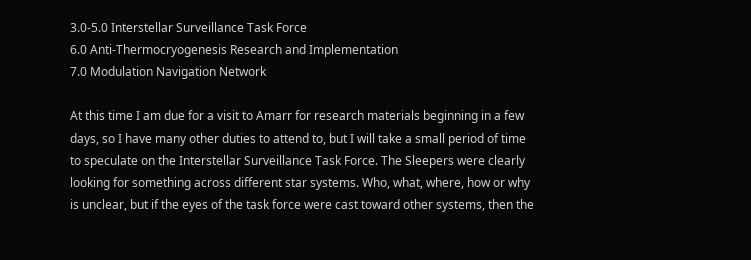3.0-5.0 Interstellar Surveillance Task Force
6.0 Anti-Thermocryogenesis Research and Implementation
7.0 Modulation Navigation Network

At this time I am due for a visit to Amarr for research materials beginning in a few days, so I have many other duties to attend to, but I will take a small period of time to speculate on the Interstellar Surveillance Task Force. The Sleepers were clearly looking for something across different star systems. Who, what, where, how or why is unclear, but if the eyes of the task force were cast toward other systems, then the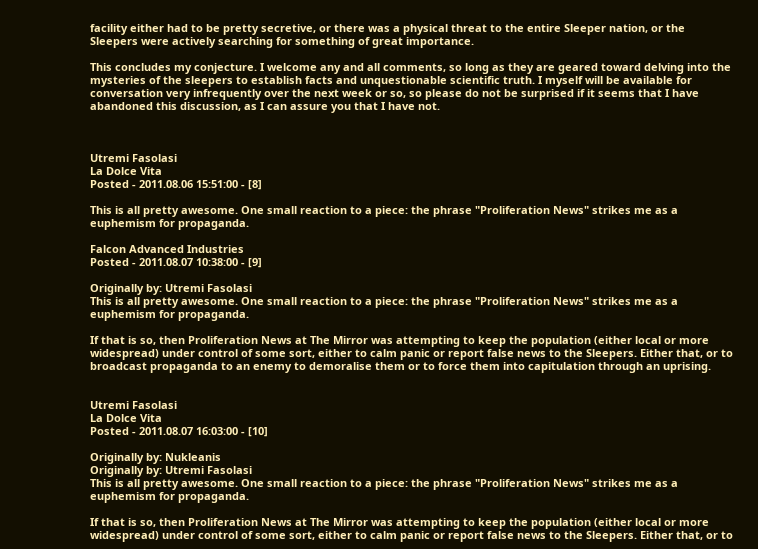facility either had to be pretty secretive, or there was a physical threat to the entire Sleeper nation, or the Sleepers were actively searching for something of great importance.

This concludes my conjecture. I welcome any and all comments, so long as they are geared toward delving into the mysteries of the sleepers to establish facts and unquestionable scientific truth. I myself will be available for conversation very infrequently over the next week or so, so please do not be surprised if it seems that I have abandoned this discussion, as I can assure you that I have not.



Utremi Fasolasi
La Dolce Vita
Posted - 2011.08.06 15:51:00 - [8]

This is all pretty awesome. One small reaction to a piece: the phrase "Proliferation News" strikes me as a euphemism for propaganda.

Falcon Advanced Industries
Posted - 2011.08.07 10:38:00 - [9]

Originally by: Utremi Fasolasi
This is all pretty awesome. One small reaction to a piece: the phrase "Proliferation News" strikes me as a euphemism for propaganda.

If that is so, then Proliferation News at The Mirror was attempting to keep the population (either local or more widespread) under control of some sort, either to calm panic or report false news to the Sleepers. Either that, or to broadcast propaganda to an enemy to demoralise them or to force them into capitulation through an uprising.


Utremi Fasolasi
La Dolce Vita
Posted - 2011.08.07 16:03:00 - [10]

Originally by: Nukleanis
Originally by: Utremi Fasolasi
This is all pretty awesome. One small reaction to a piece: the phrase "Proliferation News" strikes me as a euphemism for propaganda.

If that is so, then Proliferation News at The Mirror was attempting to keep the population (either local or more widespread) under control of some sort, either to calm panic or report false news to the Sleepers. Either that, or to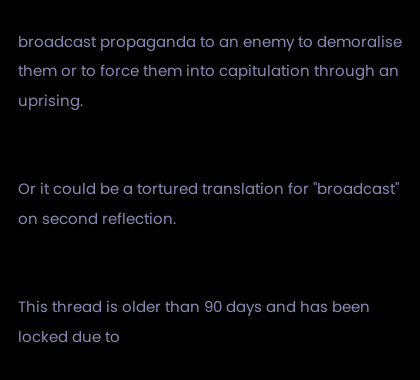broadcast propaganda to an enemy to demoralise them or to force them into capitulation through an uprising.


Or it could be a tortured translation for "broadcast" on second reflection.


This thread is older than 90 days and has been locked due to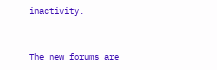inactivity.


The new forums are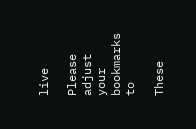live

Please adjust your bookmarks to

These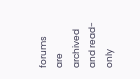forums are archived and read-only